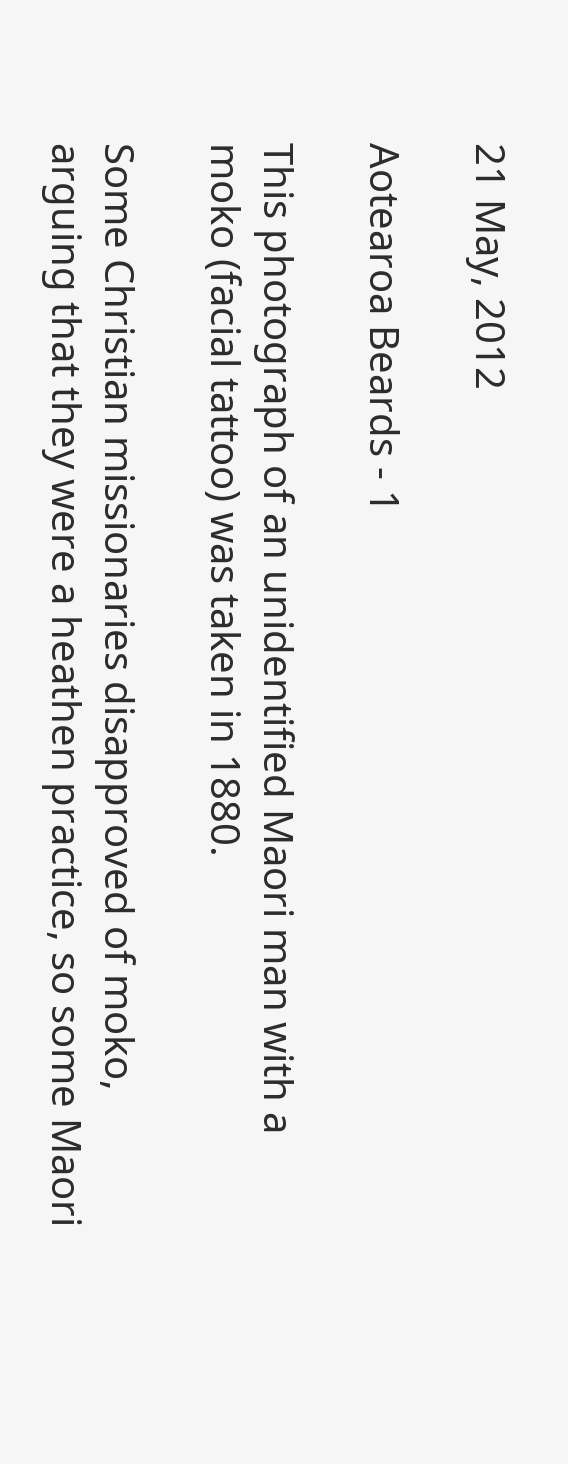21 May, 2012

Aotearoa Beards - 1

This photograph of an unidentified Maori man with a moko (facial tattoo) was taken in 1880.

Some Christian missionaries disapproved of moko, arguing that they were a heathen practice, so some Maori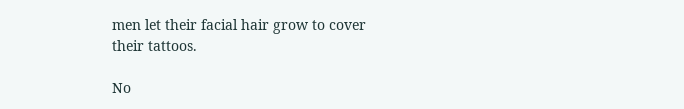men let their facial hair grow to cover their tattoos.

No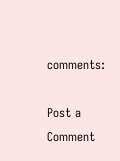comments:

Post a Comment